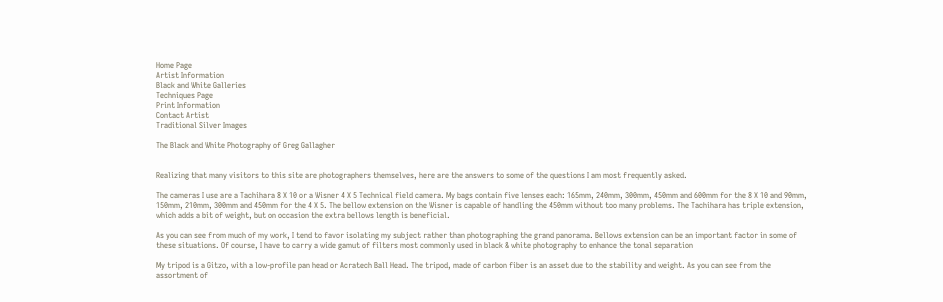Home Page
Artist Information
Black and White Galleries
Techniques Page
Print Information
Contact Artist
Traditional Silver Images

The Black and White Photography of Greg Gallagher


Realizing that many visitors to this site are photographers themselves, here are the answers to some of the questions I am most frequently asked.

The cameras I use are a Tachihara 8 X 10 or a Wisner 4 X 5 Technical field camera. My bags contain five lenses each: 165mm, 240mm, 300mm, 450mm and 600mm for the 8 X 10 and 90mm, 150mm, 210mm, 300mm and 450mm for the 4 X 5. The bellow extension on the Wisner is capable of handling the 450mm without too many problems. The Tachihara has triple extension, which adds a bit of weight, but on occasion the extra bellows length is beneficial.

As you can see from much of my work, I tend to favor isolating my subject rather than photographing the grand panorama. Bellows extension can be an important factor in some of these situations. Of course, I have to carry a wide gamut of filters most commonly used in black & white photography to enhance the tonal separation

My tripod is a Gitzo, with a low-profile pan head or Acratech Ball Head. The tripod, made of carbon fiber is an asset due to the stability and weight. As you can see from the assortment of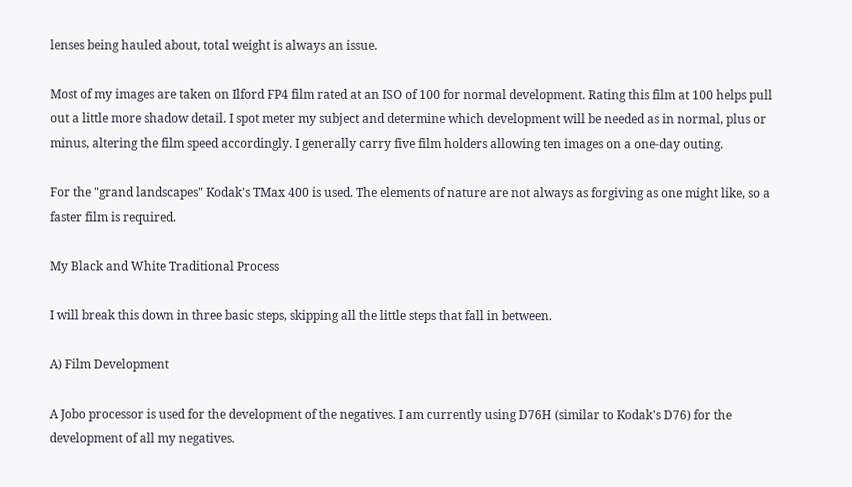lenses being hauled about, total weight is always an issue.

Most of my images are taken on Ilford FP4 film rated at an ISO of 100 for normal development. Rating this film at 100 helps pull out a little more shadow detail. I spot meter my subject and determine which development will be needed as in normal, plus or minus, altering the film speed accordingly. I generally carry five film holders allowing ten images on a one-day outing.

For the "grand landscapes" Kodak's TMax 400 is used. The elements of nature are not always as forgiving as one might like, so a faster film is required.

My Black and White Traditional Process

I will break this down in three basic steps, skipping all the little steps that fall in between.

A) Film Development

A Jobo processor is used for the development of the negatives. I am currently using D76H (similar to Kodak's D76) for the development of all my negatives.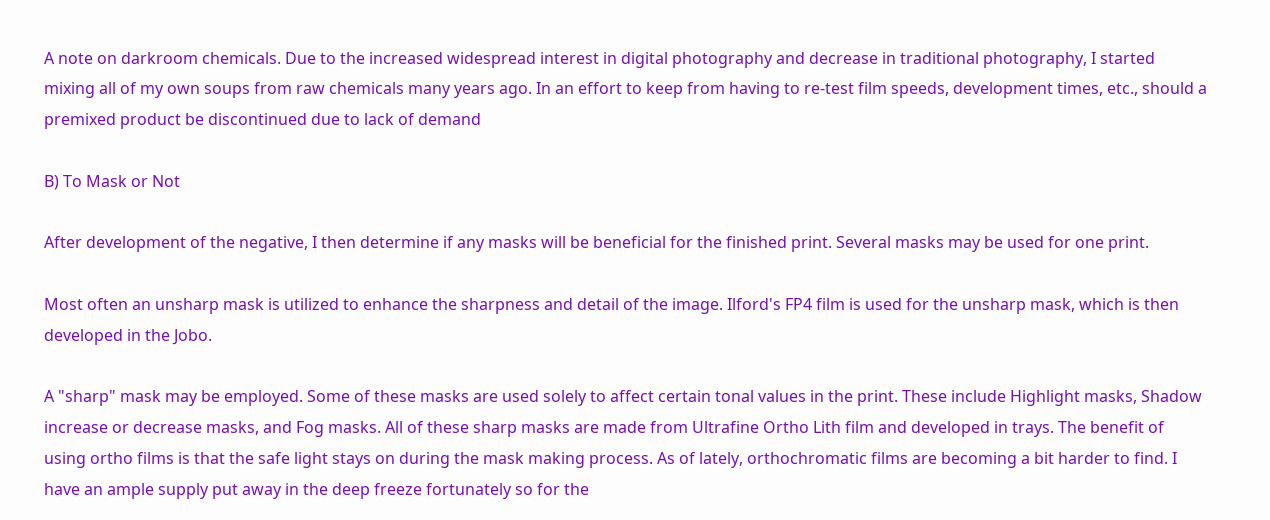A note on darkroom chemicals. Due to the increased widespread interest in digital photography and decrease in traditional photography, I started mixing all of my own soups from raw chemicals many years ago. In an effort to keep from having to re-test film speeds, development times, etc., should a premixed product be discontinued due to lack of demand

B) To Mask or Not

After development of the negative, I then determine if any masks will be beneficial for the finished print. Several masks may be used for one print.

Most often an unsharp mask is utilized to enhance the sharpness and detail of the image. Ilford's FP4 film is used for the unsharp mask, which is then developed in the Jobo.

A "sharp" mask may be employed. Some of these masks are used solely to affect certain tonal values in the print. These include Highlight masks, Shadow increase or decrease masks, and Fog masks. All of these sharp masks are made from Ultrafine Ortho Lith film and developed in trays. The benefit of using ortho films is that the safe light stays on during the mask making process. As of lately, orthochromatic films are becoming a bit harder to find. I have an ample supply put away in the deep freeze fortunately so for the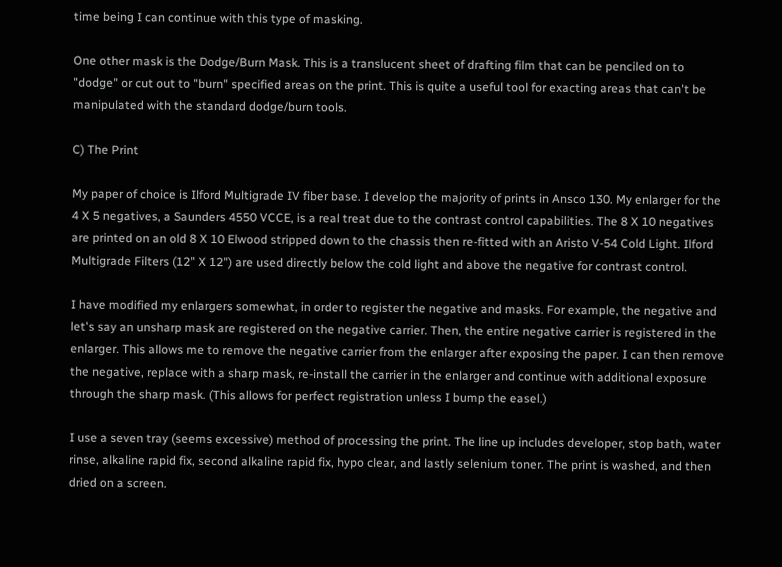time being I can continue with this type of masking.

One other mask is the Dodge/Burn Mask. This is a translucent sheet of drafting film that can be penciled on to "dodge" or cut out to "burn" specified areas on the print. This is quite a useful tool for exacting areas that can't be manipulated with the standard dodge/burn tools.

C) The Print

My paper of choice is Ilford Multigrade IV fiber base. I develop the majority of prints in Ansco 130. My enlarger for the 4 X 5 negatives, a Saunders 4550 VCCE, is a real treat due to the contrast control capabilities. The 8 X 10 negatives are printed on an old 8 X 10 Elwood stripped down to the chassis then re-fitted with an Aristo V-54 Cold Light. Ilford Multigrade Filters (12" X 12") are used directly below the cold light and above the negative for contrast control.

I have modified my enlargers somewhat, in order to register the negative and masks. For example, the negative and let's say an unsharp mask are registered on the negative carrier. Then, the entire negative carrier is registered in the enlarger. This allows me to remove the negative carrier from the enlarger after exposing the paper. I can then remove the negative, replace with a sharp mask, re-install the carrier in the enlarger and continue with additional exposure through the sharp mask. (This allows for perfect registration unless I bump the easel.)

I use a seven tray (seems excessive) method of processing the print. The line up includes developer, stop bath, water rinse, alkaline rapid fix, second alkaline rapid fix, hypo clear, and lastly selenium toner. The print is washed, and then dried on a screen.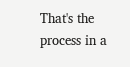That's the process in a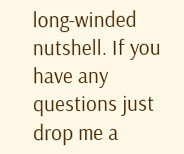long-winded nutshell. If you have any questions just drop me a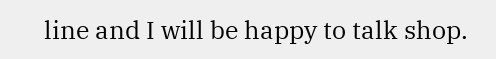line and I will be happy to talk shop.